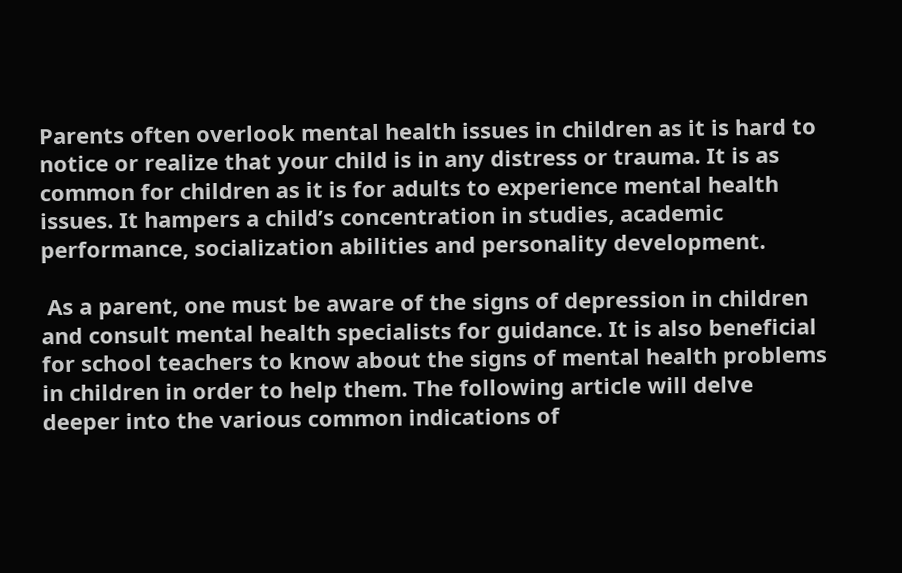Parents often overlook mental health issues in children as it is hard to notice or realize that your child is in any distress or trauma. It is as common for children as it is for adults to experience mental health issues. It hampers a child’s concentration in studies, academic performance, socialization abilities and personality development.

 As a parent, one must be aware of the signs of depression in children and consult mental health specialists for guidance. It is also beneficial for school teachers to know about the signs of mental health problems in children in order to help them. The following article will delve deeper into the various common indications of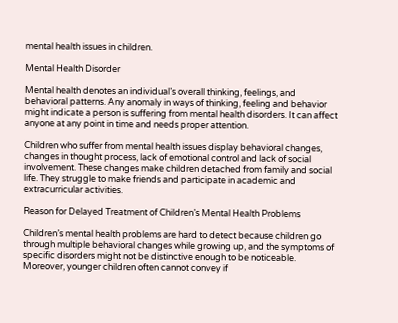mental health issues in children.

Mental Health Disorder

Mental health denotes an individual’s overall thinking, feelings, and behavioral patterns. Any anomaly in ways of thinking, feeling and behavior might indicate a person is suffering from mental health disorders. It can affect anyone at any point in time and needs proper attention.

Children who suffer from mental health issues display behavioral changes, changes in thought process, lack of emotional control and lack of social involvement. These changes make children detached from family and social life. They struggle to make friends and participate in academic and extracurricular activities.

Reason for Delayed Treatment of Children’s Mental Health Problems

Children’s mental health problems are hard to detect because children go through multiple behavioral changes while growing up, and the symptoms of specific disorders might not be distinctive enough to be noticeable. Moreover, younger children often cannot convey if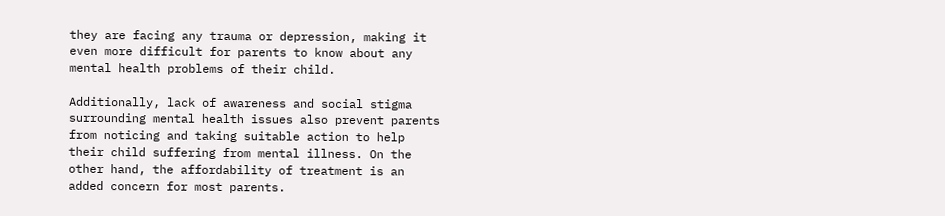they are facing any trauma or depression, making it even more difficult for parents to know about any mental health problems of their child.

Additionally, lack of awareness and social stigma surrounding mental health issues also prevent parents from noticing and taking suitable action to help their child suffering from mental illness. On the other hand, the affordability of treatment is an added concern for most parents.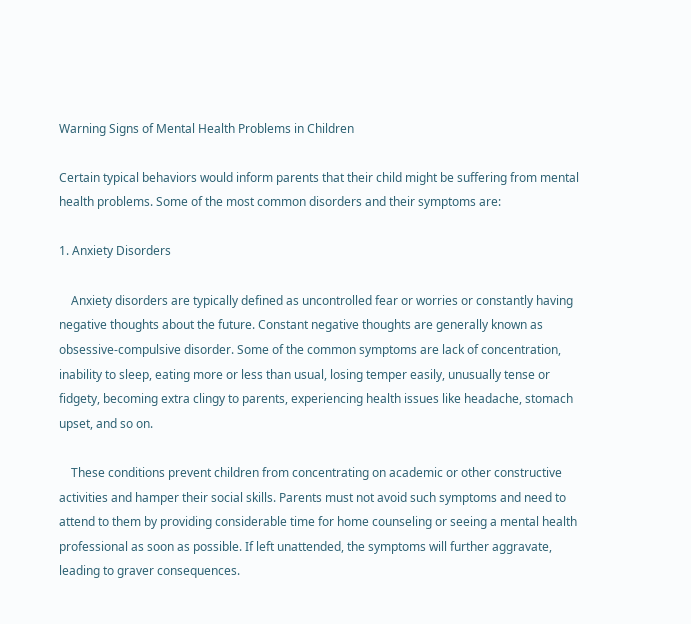Warning Signs of Mental Health Problems in Children

Certain typical behaviors would inform parents that their child might be suffering from mental health problems. Some of the most common disorders and their symptoms are:

1. Anxiety Disorders

    Anxiety disorders are typically defined as uncontrolled fear or worries or constantly having negative thoughts about the future. Constant negative thoughts are generally known as obsessive-compulsive disorder. Some of the common symptoms are lack of concentration, inability to sleep, eating more or less than usual, losing temper easily, unusually tense or fidgety, becoming extra clingy to parents, experiencing health issues like headache, stomach upset, and so on.

    These conditions prevent children from concentrating on academic or other constructive activities and hamper their social skills. Parents must not avoid such symptoms and need to attend to them by providing considerable time for home counseling or seeing a mental health professional as soon as possible. If left unattended, the symptoms will further aggravate, leading to graver consequences.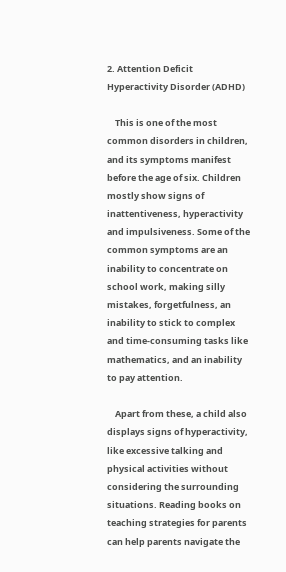2. Attention Deficit Hyperactivity Disorder (ADHD)

    This is one of the most common disorders in children, and its symptoms manifest before the age of six. Children mostly show signs of inattentiveness, hyperactivity and impulsiveness. Some of the common symptoms are an inability to concentrate on school work, making silly mistakes, forgetfulness, an inability to stick to complex and time-consuming tasks like mathematics, and an inability to pay attention.

    Apart from these, a child also displays signs of hyperactivity, like excessive talking and physical activities without considering the surrounding situations. Reading books on teaching strategies for parents can help parents navigate the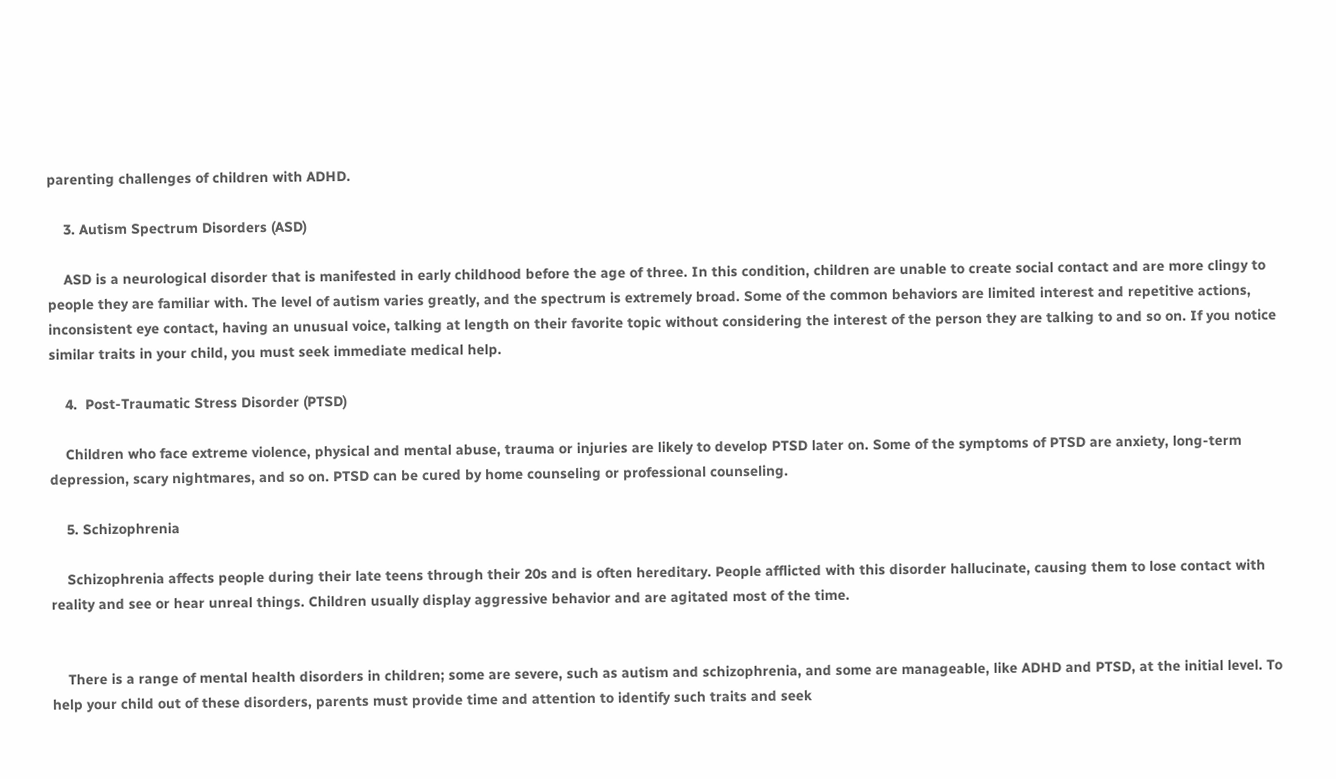parenting challenges of children with ADHD.

    3. Autism Spectrum Disorders (ASD)

    ASD is a neurological disorder that is manifested in early childhood before the age of three. In this condition, children are unable to create social contact and are more clingy to people they are familiar with. The level of autism varies greatly, and the spectrum is extremely broad. Some of the common behaviors are limited interest and repetitive actions, inconsistent eye contact, having an unusual voice, talking at length on their favorite topic without considering the interest of the person they are talking to and so on. If you notice similar traits in your child, you must seek immediate medical help.

    4.  Post-Traumatic Stress Disorder (PTSD)

    Children who face extreme violence, physical and mental abuse, trauma or injuries are likely to develop PTSD later on. Some of the symptoms of PTSD are anxiety, long-term depression, scary nightmares, and so on. PTSD can be cured by home counseling or professional counseling.

    5. Schizophrenia

    Schizophrenia affects people during their late teens through their 20s and is often hereditary. People afflicted with this disorder hallucinate, causing them to lose contact with reality and see or hear unreal things. Children usually display aggressive behavior and are agitated most of the time.


    There is a range of mental health disorders in children; some are severe, such as autism and schizophrenia, and some are manageable, like ADHD and PTSD, at the initial level. To help your child out of these disorders, parents must provide time and attention to identify such traits and seek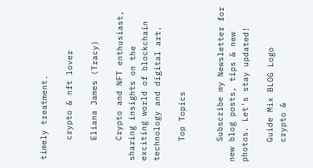timely treatment.

    crypto & nft lover

    Eliana James (Tracy)

    Crypto and NFT enthusiast, sharing insights on the exciting world of blockchain technology and digital art.

    Top Topics


    Subscribe my Newsletter for new blog posts, tips & new photos. Let's stay updated!

    Guide Mix BLOG Logo
    crypto &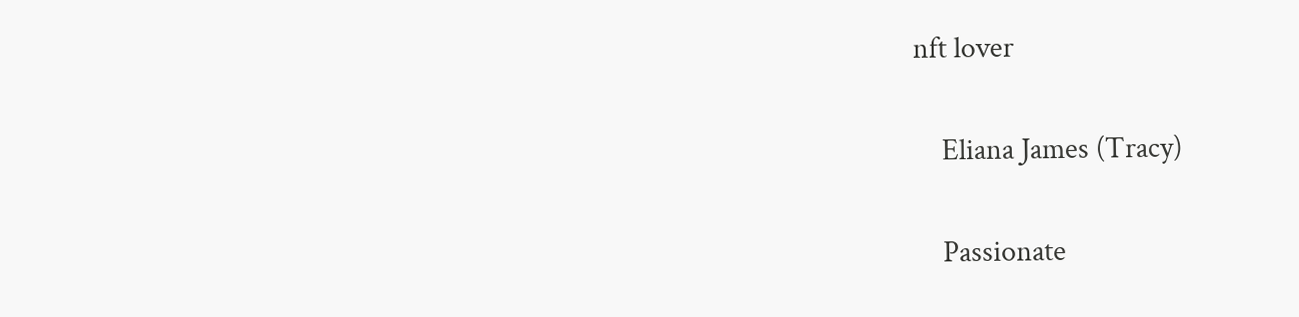nft lover

    Eliana James (Tracy)

    Passionate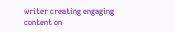writer creating engaging content on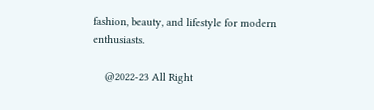fashion, beauty, and lifestyle for modern enthusiasts.

    @2022-23 All Right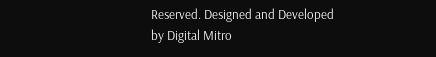Reserved. Designed and Developed by Digital Mitro